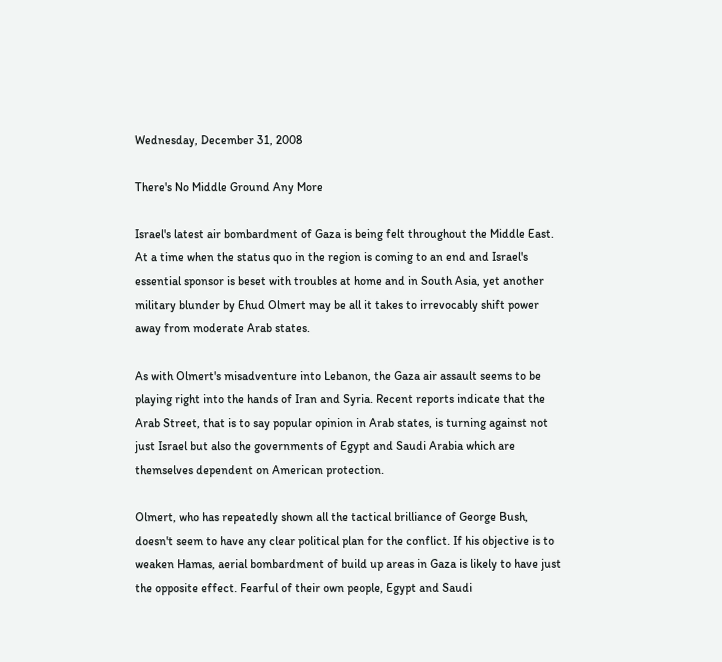Wednesday, December 31, 2008

There's No Middle Ground Any More

Israel's latest air bombardment of Gaza is being felt throughout the Middle East. At a time when the status quo in the region is coming to an end and Israel's essential sponsor is beset with troubles at home and in South Asia, yet another military blunder by Ehud Olmert may be all it takes to irrevocably shift power away from moderate Arab states.

As with Olmert's misadventure into Lebanon, the Gaza air assault seems to be playing right into the hands of Iran and Syria. Recent reports indicate that the Arab Street, that is to say popular opinion in Arab states, is turning against not just Israel but also the governments of Egypt and Saudi Arabia which are themselves dependent on American protection.

Olmert, who has repeatedly shown all the tactical brilliance of George Bush, doesn't seem to have any clear political plan for the conflict. If his objective is to weaken Hamas, aerial bombardment of build up areas in Gaza is likely to have just the opposite effect. Fearful of their own people, Egypt and Saudi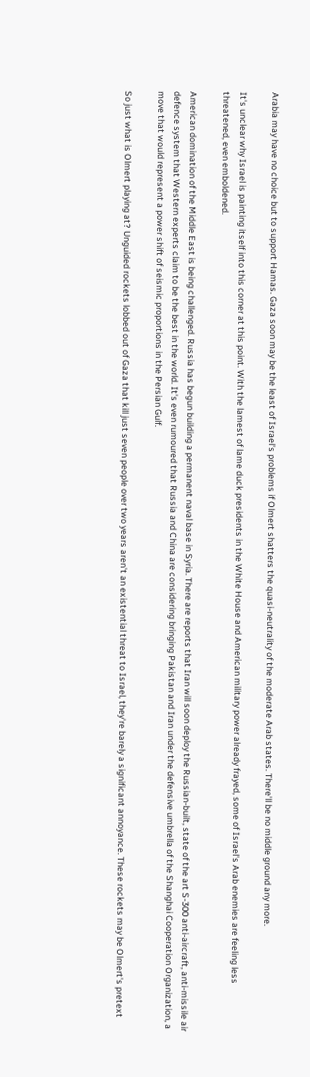Arabia may have no choice but to support Hamas. Gaza soon may be the least of Israel's problems if Olmert shatters the quasi-neutrality of the moderate Arab states. There'll be no middle ground any more.

It's unclear why Israel is painting itself into this corner at this point. With the lamest of lame duck presidents in the White House and American military power already frayed, some of Israel's Arab enemies are feeling less threatened, even emboldened.

American domination of the Middle East is being challenged. Russia has begun building a permanent naval base in Syria. There are reports that Iran will soon deploy the Russian-built, state of the art S-300 anti-aircraft, anti-missile air defence system that Western experts claim to be the best in the world. It's even rumoured that Russia and China are considering bringing Pakistan and Iran under the defensive umbrella of the Shanghai Cooperation Organization, a move that would represent a power shift of seismic proportions in the Persian Gulf.

So just what is Olmert playing at? Unguided rockets lobbed out of Gaza that kill just seven people over two years aren't an existential threat to Israel, they're barely a significant annoyance. These rockets may be Olmert's pretext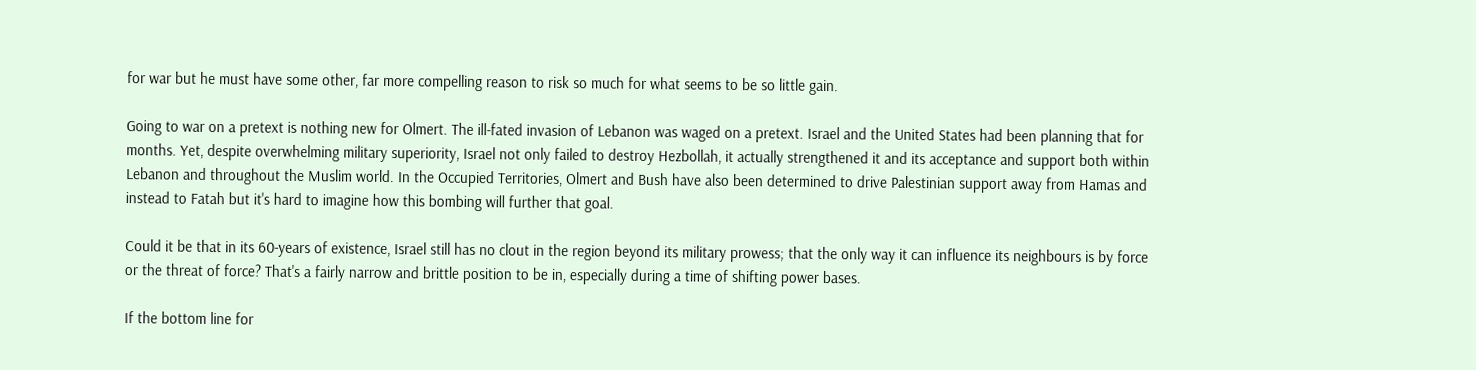for war but he must have some other, far more compelling reason to risk so much for what seems to be so little gain.

Going to war on a pretext is nothing new for Olmert. The ill-fated invasion of Lebanon was waged on a pretext. Israel and the United States had been planning that for months. Yet, despite overwhelming military superiority, Israel not only failed to destroy Hezbollah, it actually strengthened it and its acceptance and support both within Lebanon and throughout the Muslim world. In the Occupied Territories, Olmert and Bush have also been determined to drive Palestinian support away from Hamas and instead to Fatah but it's hard to imagine how this bombing will further that goal.

Could it be that in its 60-years of existence, Israel still has no clout in the region beyond its military prowess; that the only way it can influence its neighbours is by force or the threat of force? That's a fairly narrow and brittle position to be in, especially during a time of shifting power bases.

If the bottom line for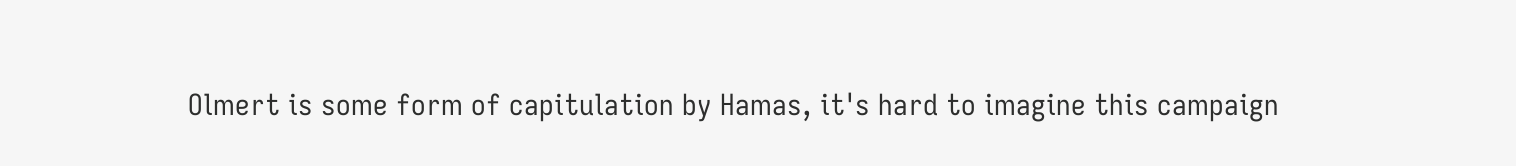Olmert is some form of capitulation by Hamas, it's hard to imagine this campaign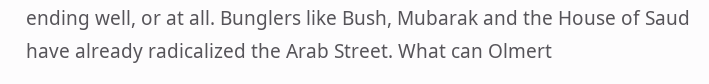ending well, or at all. Bunglers like Bush, Mubarak and the House of Saud have already radicalized the Arab Street. What can Olmert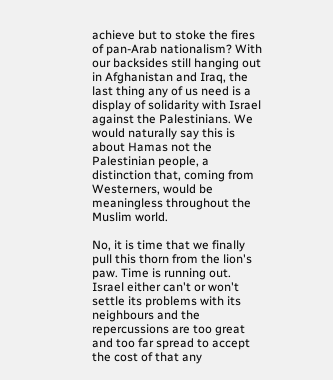achieve but to stoke the fires of pan-Arab nationalism? With our backsides still hanging out in Afghanistan and Iraq, the last thing any of us need is a display of solidarity with Israel against the Palestinians. We would naturally say this is about Hamas not the Palestinian people, a distinction that, coming from Westerners, would be meaningless throughout the Muslim world.

No, it is time that we finally pull this thorn from the lion's paw. Time is running out. Israel either can't or won't settle its problems with its neighbours and the repercussions are too great and too far spread to accept the cost of that any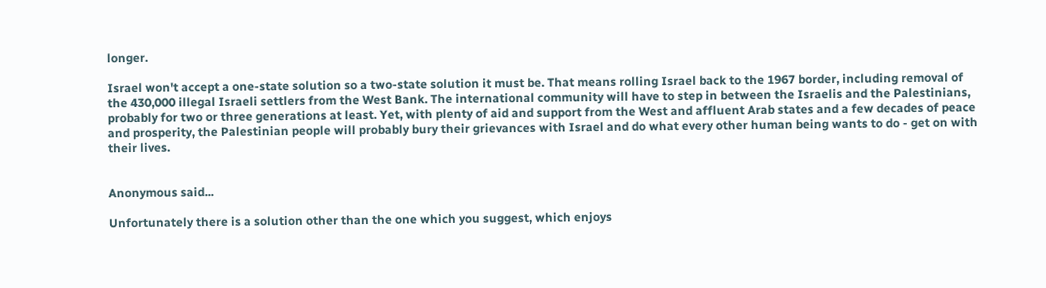longer.

Israel won't accept a one-state solution so a two-state solution it must be. That means rolling Israel back to the 1967 border, including removal of the 430,000 illegal Israeli settlers from the West Bank. The international community will have to step in between the Israelis and the Palestinians, probably for two or three generations at least. Yet, with plenty of aid and support from the West and affluent Arab states and a few decades of peace and prosperity, the Palestinian people will probably bury their grievances with Israel and do what every other human being wants to do - get on with their lives.


Anonymous said...

Unfortunately there is a solution other than the one which you suggest, which enjoys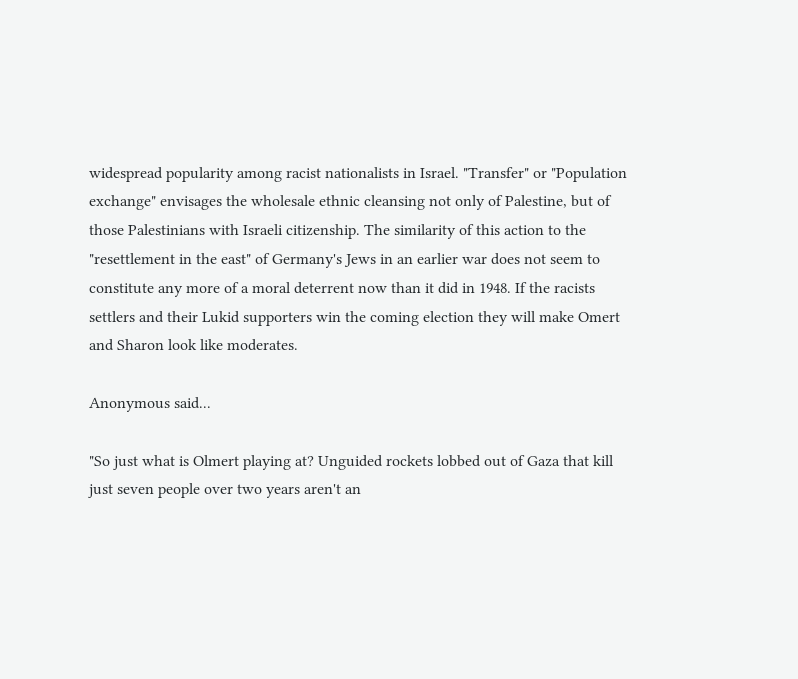widespread popularity among racist nationalists in Israel. "Transfer" or "Population exchange" envisages the wholesale ethnic cleansing not only of Palestine, but of those Palestinians with Israeli citizenship. The similarity of this action to the "resettlement in the east" of Germany's Jews in an earlier war does not seem to constitute any more of a moral deterrent now than it did in 1948. If the racists settlers and their Lukid supporters win the coming election they will make Omert and Sharon look like moderates.

Anonymous said...

"So just what is Olmert playing at? Unguided rockets lobbed out of Gaza that kill just seven people over two years aren't an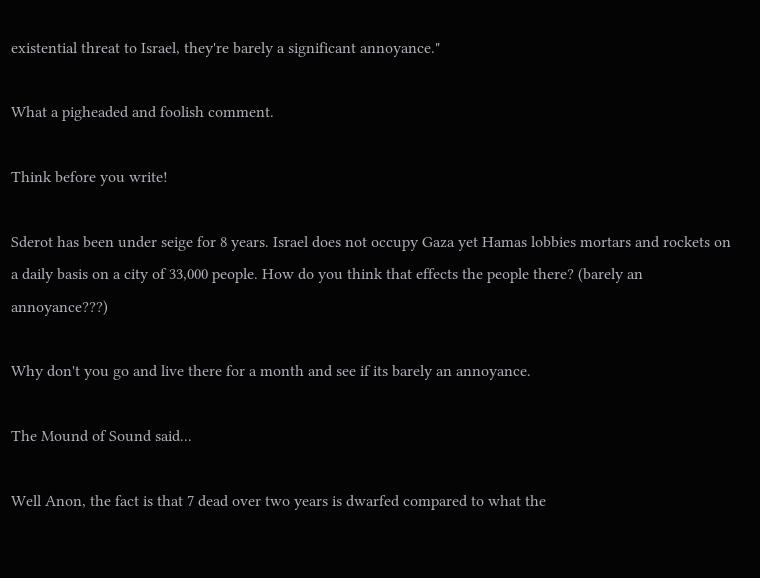existential threat to Israel, they're barely a significant annoyance."

What a pigheaded and foolish comment.

Think before you write!

Sderot has been under seige for 8 years. Israel does not occupy Gaza yet Hamas lobbies mortars and rockets on a daily basis on a city of 33,000 people. How do you think that effects the people there? (barely an annoyance???)

Why don't you go and live there for a month and see if its barely an annoyance.

The Mound of Sound said...

Well Anon, the fact is that 7 dead over two years is dwarfed compared to what the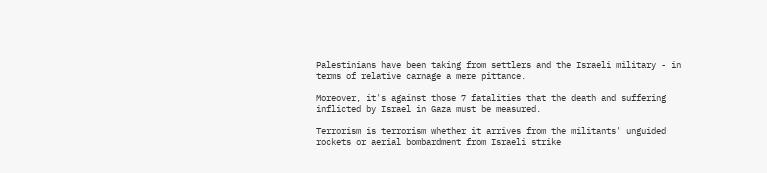Palestinians have been taking from settlers and the Israeli military - in terms of relative carnage a mere pittance.

Moreover, it's against those 7 fatalities that the death and suffering inflicted by Israel in Gaza must be measured.

Terrorism is terrorism whether it arrives from the militants' unguided rockets or aerial bombardment from Israeli strike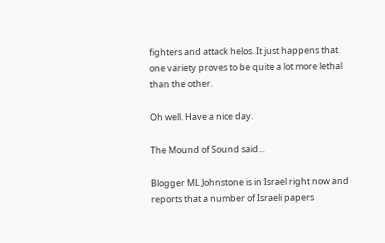fighters and attack helos. It just happens that one variety proves to be quite a lot more lethal than the other.

Oh well. Have a nice day.

The Mound of Sound said...

Blogger ML Johnstone is in Israel right now and reports that a number of Israeli papers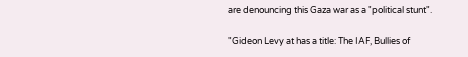are denouncing this Gaza war as a "political stunt".

"Gideon Levy at has a title: The IAF, Bullies of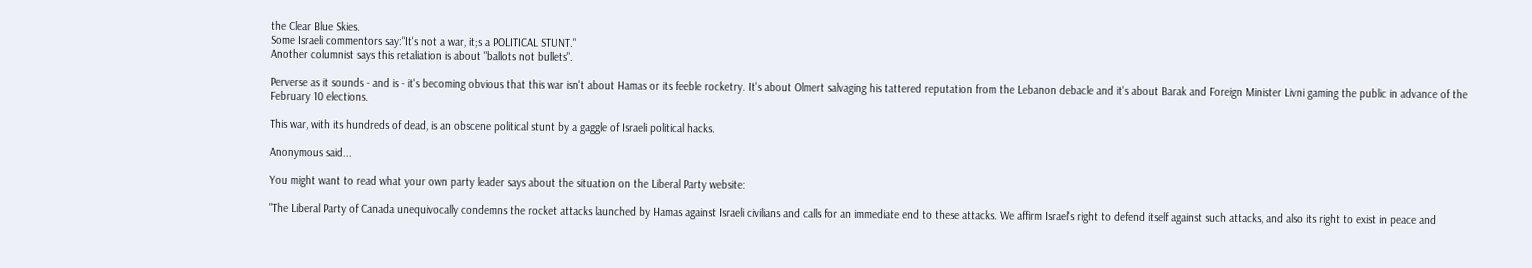the Clear Blue Skies.
Some Israeli commentors say:"It's not a war, it;s a POLITICAL STUNT."
Another columnist says this retaliation is about "ballots not bullets".

Perverse as it sounds - and is - it's becoming obvious that this war isn't about Hamas or its feeble rocketry. It's about Olmert salvaging his tattered reputation from the Lebanon debacle and it's about Barak and Foreign Minister Livni gaming the public in advance of the February 10 elections.

This war, with its hundreds of dead, is an obscene political stunt by a gaggle of Israeli political hacks.

Anonymous said...

You might want to read what your own party leader says about the situation on the Liberal Party website:

"The Liberal Party of Canada unequivocally condemns the rocket attacks launched by Hamas against Israeli civilians and calls for an immediate end to these attacks. We affirm Israel's right to defend itself against such attacks, and also its right to exist in peace and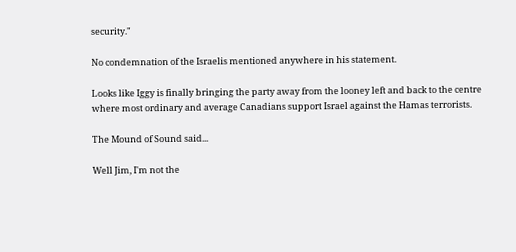security."

No condemnation of the Israelis mentioned anywhere in his statement.

Looks like Iggy is finally bringing the party away from the looney left and back to the centre where most ordinary and average Canadians support Israel against the Hamas terrorists.

The Mound of Sound said...

Well Jim, I'm not the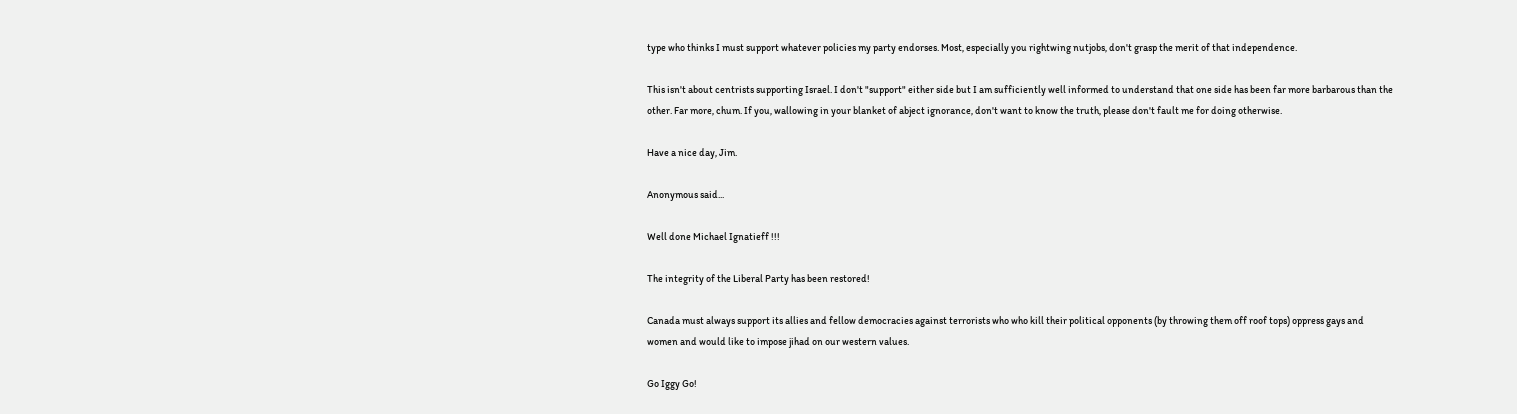type who thinks I must support whatever policies my party endorses. Most, especially you rightwing nutjobs, don't grasp the merit of that independence.

This isn't about centrists supporting Israel. I don't "support" either side but I am sufficiently well informed to understand that one side has been far more barbarous than the other. Far more, chum. If you, wallowing in your blanket of abject ignorance, don't want to know the truth, please don't fault me for doing otherwise.

Have a nice day, Jim.

Anonymous said...

Well done Michael Ignatieff !!!

The integrity of the Liberal Party has been restored!

Canada must always support its allies and fellow democracies against terrorists who who kill their political opponents (by throwing them off roof tops) oppress gays and women and would like to impose jihad on our western values.

Go Iggy Go!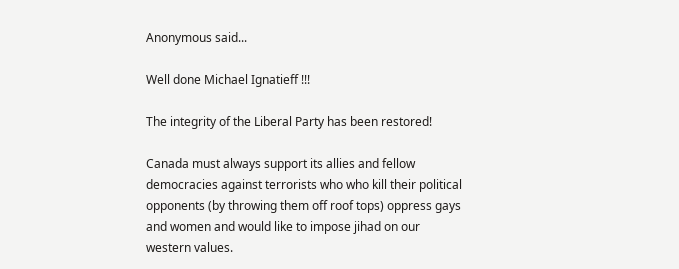Anonymous said...

Well done Michael Ignatieff !!!

The integrity of the Liberal Party has been restored!

Canada must always support its allies and fellow democracies against terrorists who who kill their political opponents (by throwing them off roof tops) oppress gays and women and would like to impose jihad on our western values.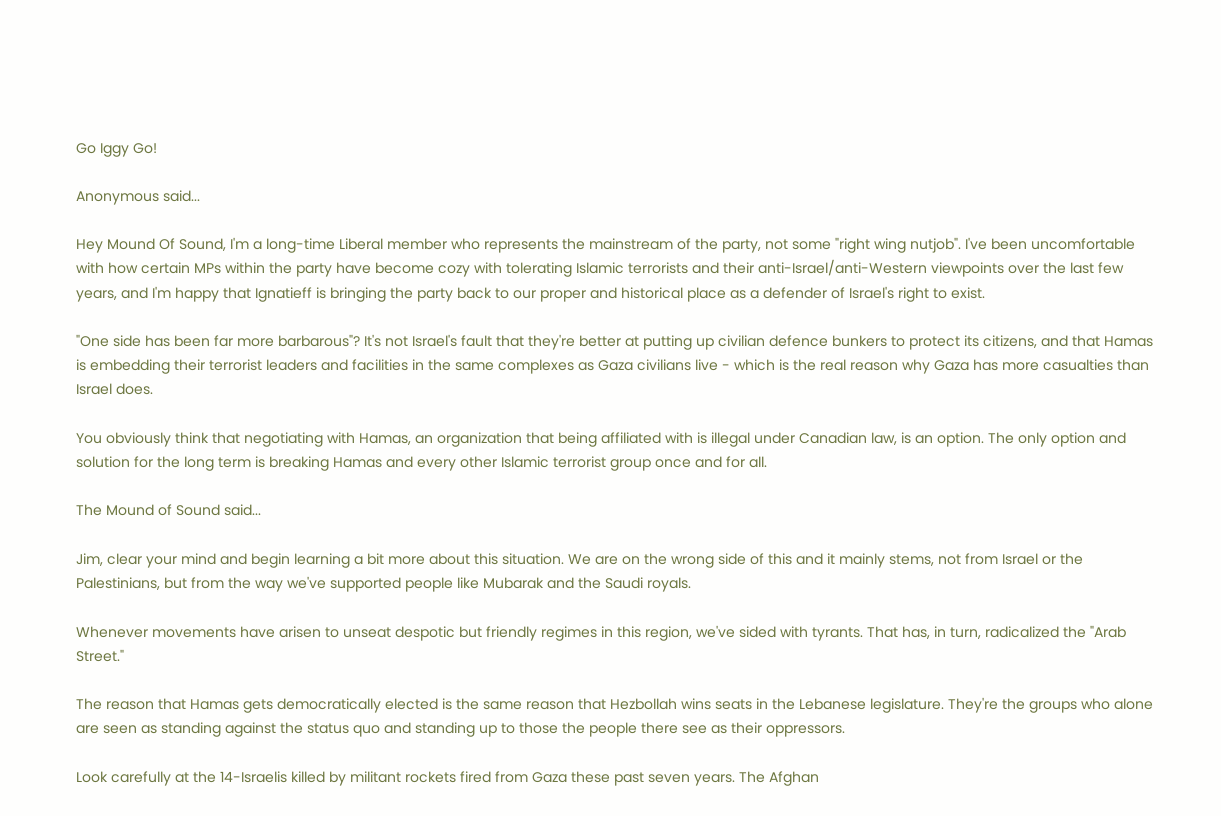Go Iggy Go!

Anonymous said...

Hey Mound Of Sound, I'm a long-time Liberal member who represents the mainstream of the party, not some "right wing nutjob". I've been uncomfortable with how certain MPs within the party have become cozy with tolerating Islamic terrorists and their anti-Israel/anti-Western viewpoints over the last few years, and I'm happy that Ignatieff is bringing the party back to our proper and historical place as a defender of Israel's right to exist.

"One side has been far more barbarous"? It's not Israel's fault that they're better at putting up civilian defence bunkers to protect its citizens, and that Hamas is embedding their terrorist leaders and facilities in the same complexes as Gaza civilians live - which is the real reason why Gaza has more casualties than Israel does.

You obviously think that negotiating with Hamas, an organization that being affiliated with is illegal under Canadian law, is an option. The only option and solution for the long term is breaking Hamas and every other Islamic terrorist group once and for all.

The Mound of Sound said...

Jim, clear your mind and begin learning a bit more about this situation. We are on the wrong side of this and it mainly stems, not from Israel or the Palestinians, but from the way we've supported people like Mubarak and the Saudi royals.

Whenever movements have arisen to unseat despotic but friendly regimes in this region, we've sided with tyrants. That has, in turn, radicalized the "Arab Street."

The reason that Hamas gets democratically elected is the same reason that Hezbollah wins seats in the Lebanese legislature. They're the groups who alone are seen as standing against the status quo and standing up to those the people there see as their oppressors.

Look carefully at the 14-Israelis killed by militant rockets fired from Gaza these past seven years. The Afghan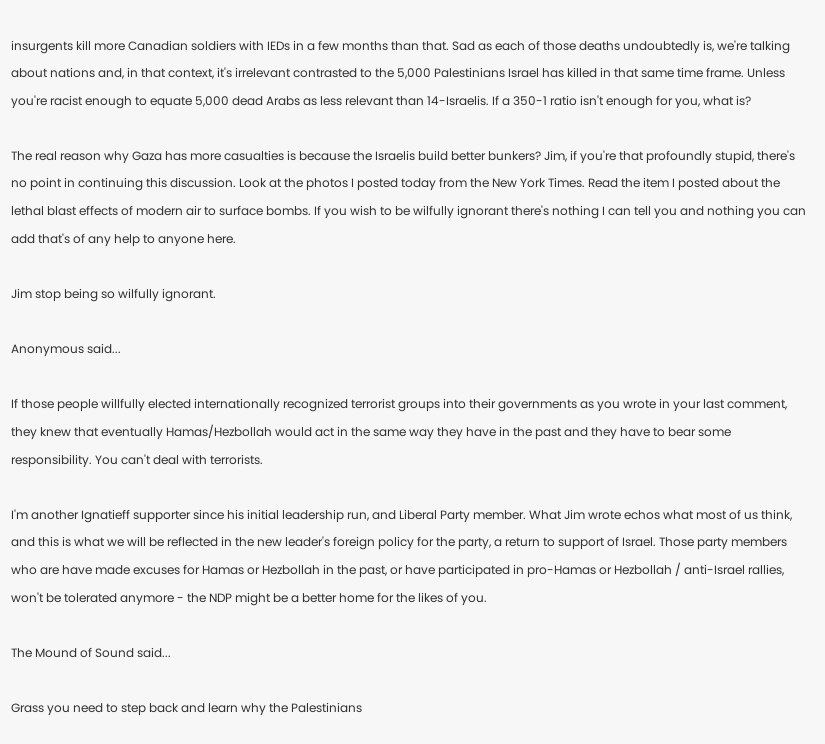insurgents kill more Canadian soldiers with IEDs in a few months than that. Sad as each of those deaths undoubtedly is, we're talking about nations and, in that context, it's irrelevant contrasted to the 5,000 Palestinians Israel has killed in that same time frame. Unless you're racist enough to equate 5,000 dead Arabs as less relevant than 14-Israelis. If a 350-1 ratio isn't enough for you, what is?

The real reason why Gaza has more casualties is because the Israelis build better bunkers? Jim, if you're that profoundly stupid, there's no point in continuing this discussion. Look at the photos I posted today from the New York Times. Read the item I posted about the lethal blast effects of modern air to surface bombs. If you wish to be wilfully ignorant there's nothing I can tell you and nothing you can add that's of any help to anyone here.

Jim stop being so wilfully ignorant.

Anonymous said...

If those people willfully elected internationally recognized terrorist groups into their governments as you wrote in your last comment, they knew that eventually Hamas/Hezbollah would act in the same way they have in the past and they have to bear some responsibility. You can't deal with terrorists.

I'm another Ignatieff supporter since his initial leadership run, and Liberal Party member. What Jim wrote echos what most of us think, and this is what we will be reflected in the new leader's foreign policy for the party, a return to support of Israel. Those party members who are have made excuses for Hamas or Hezbollah in the past, or have participated in pro-Hamas or Hezbollah / anti-Israel rallies, won't be tolerated anymore - the NDP might be a better home for the likes of you.

The Mound of Sound said...

Grass you need to step back and learn why the Palestinians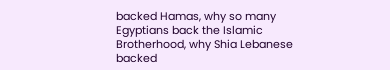backed Hamas, why so many Egyptians back the Islamic Brotherhood, why Shia Lebanese backed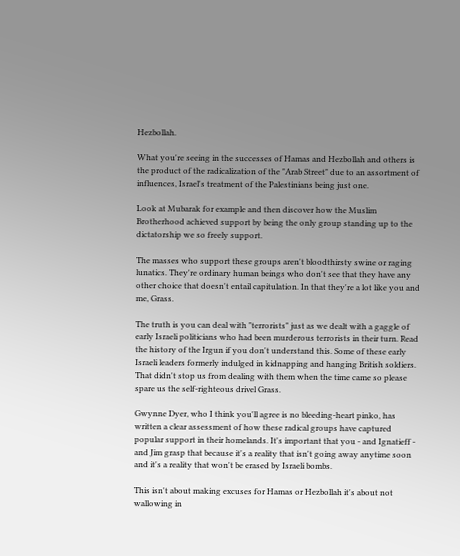Hezbollah.

What you're seeing in the successes of Hamas and Hezbollah and others is the product of the radicalization of the "Arab Street" due to an assortment of influences, Israel's treatment of the Palestinians being just one.

Look at Mubarak for example and then discover how the Muslim Brotherhood achieved support by being the only group standing up to the dictatorship we so freely support.

The masses who support these groups aren't bloodthirsty swine or raging lunatics. They're ordinary human beings who don't see that they have any other choice that doesn't entail capitulation. In that they're a lot like you and me, Grass.

The truth is you can deal with "terrorists" just as we dealt with a gaggle of early Israeli politicians who had been murderous terrorists in their turn. Read the history of the Irgun if you don't understand this. Some of these early Israeli leaders formerly indulged in kidnapping and hanging British soldiers. That didn't stop us from dealing with them when the time came so please spare us the self-righteous drivel Grass.

Gwynne Dyer, who I think you'll agree is no bleeding-heart pinko, has written a clear assessment of how these radical groups have captured popular support in their homelands. It's important that you - and Ignatieff - and Jim grasp that because it's a reality that isn't going away anytime soon and it's a reality that won't be erased by Israeli bombs.

This isn't about making excuses for Hamas or Hezbollah it's about not wallowing in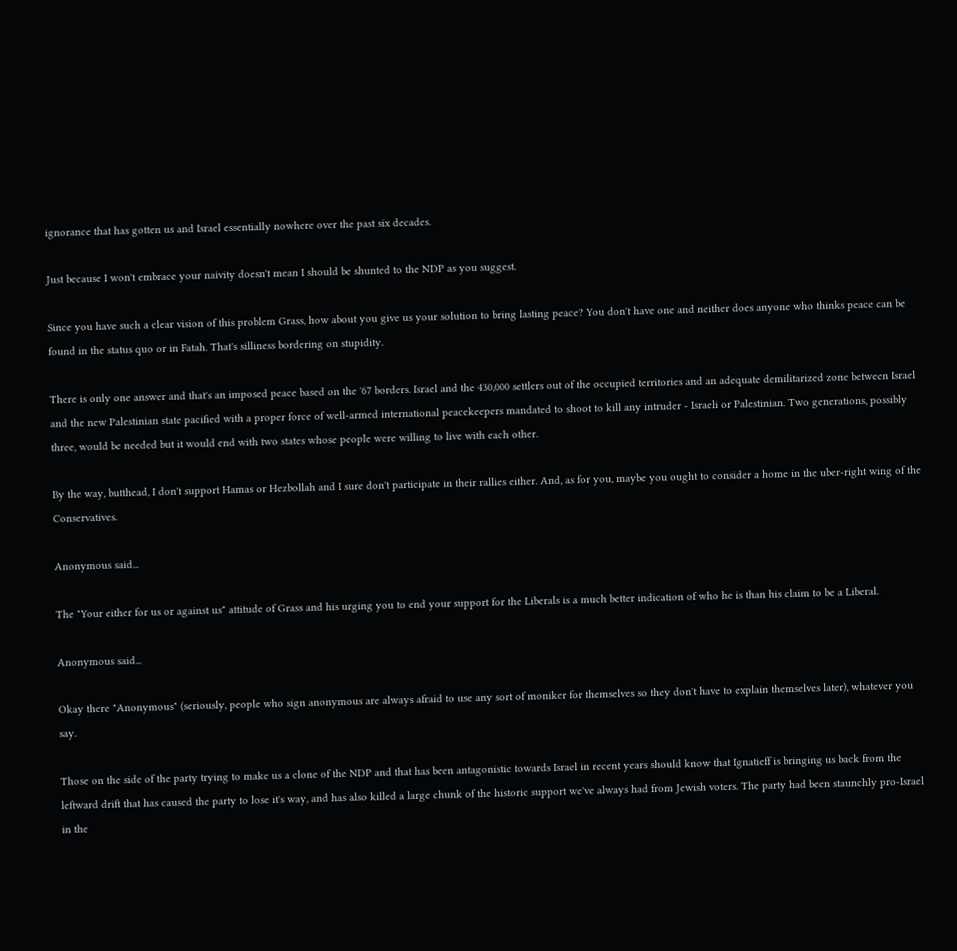ignorance that has gotten us and Israel essentially nowhere over the past six decades.

Just because I won't embrace your naivity doesn't mean I should be shunted to the NDP as you suggest.

Since you have such a clear vision of this problem Grass, how about you give us your solution to bring lasting peace? You don't have one and neither does anyone who thinks peace can be found in the status quo or in Fatah. That's silliness bordering on stupidity.

There is only one answer and that's an imposed peace based on the '67 borders. Israel and the 430,000 settlers out of the occupied territories and an adequate demilitarized zone between Israel and the new Palestinian state pacified with a proper force of well-armed international peacekeepers mandated to shoot to kill any intruder - Israeli or Palestinian. Two generations, possibly three, would be needed but it would end with two states whose people were willing to live with each other.

By the way, butthead, I don't support Hamas or Hezbollah and I sure don't participate in their rallies either. And, as for you, maybe you ought to consider a home in the uber-right wing of the Conservatives.

Anonymous said...

The "Your either for us or against us" attitude of Grass and his urging you to end your support for the Liberals is a much better indication of who he is than his claim to be a Liberal.

Anonymous said...

Okay there "Anonymous" (seriously, people who sign anonymous are always afraid to use any sort of moniker for themselves so they don't have to explain themselves later), whatever you say.

Those on the side of the party trying to make us a clone of the NDP and that has been antagonistic towards Israel in recent years should know that Ignatieff is bringing us back from the leftward drift that has caused the party to lose it's way, and has also killed a large chunk of the historic support we've always had from Jewish voters. The party had been staunchly pro-Israel in the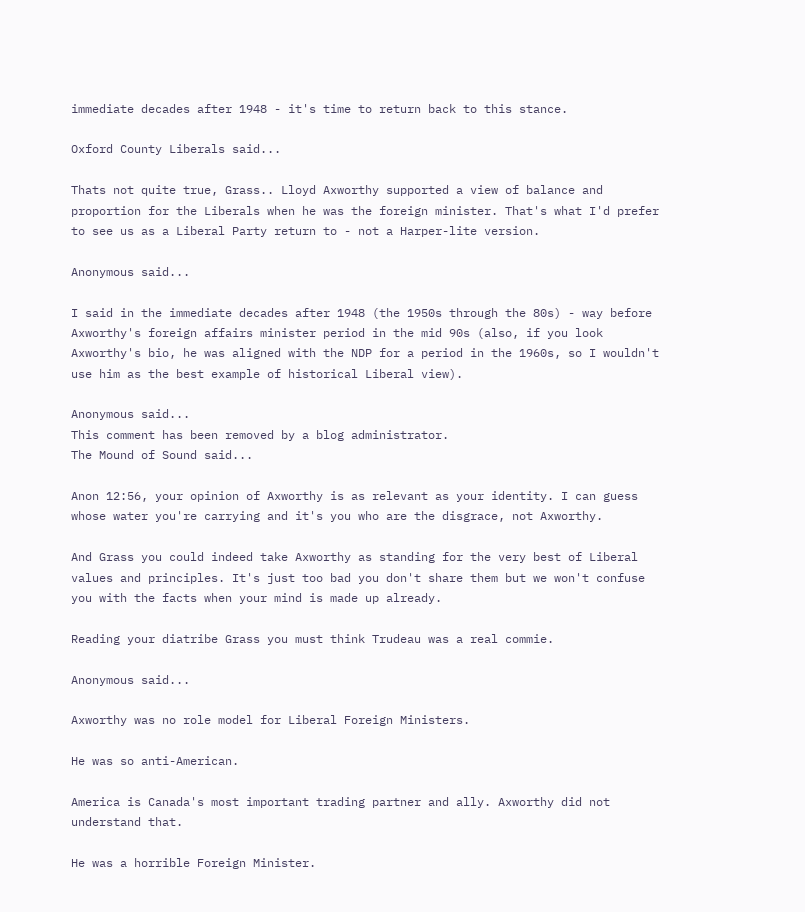immediate decades after 1948 - it's time to return back to this stance.

Oxford County Liberals said...

Thats not quite true, Grass.. Lloyd Axworthy supported a view of balance and proportion for the Liberals when he was the foreign minister. That's what I'd prefer to see us as a Liberal Party return to - not a Harper-lite version.

Anonymous said...

I said in the immediate decades after 1948 (the 1950s through the 80s) - way before Axworthy's foreign affairs minister period in the mid 90s (also, if you look Axworthy's bio, he was aligned with the NDP for a period in the 1960s, so I wouldn't use him as the best example of historical Liberal view).

Anonymous said...
This comment has been removed by a blog administrator.
The Mound of Sound said...

Anon 12:56, your opinion of Axworthy is as relevant as your identity. I can guess whose water you're carrying and it's you who are the disgrace, not Axworthy.

And Grass you could indeed take Axworthy as standing for the very best of Liberal values and principles. It's just too bad you don't share them but we won't confuse you with the facts when your mind is made up already.

Reading your diatribe Grass you must think Trudeau was a real commie.

Anonymous said...

Axworthy was no role model for Liberal Foreign Ministers.

He was so anti-American.

America is Canada's most important trading partner and ally. Axworthy did not understand that.

He was a horrible Foreign Minister.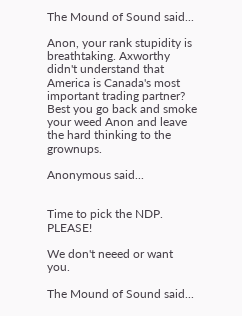The Mound of Sound said...

Anon, your rank stupidity is breathtaking. Axworthy didn't understand that America is Canada's most important trading partner? Best you go back and smoke your weed Anon and leave the hard thinking to the grownups.

Anonymous said...


Time to pick the NDP. PLEASE!

We don't neeed or want you.

The Mound of Sound said...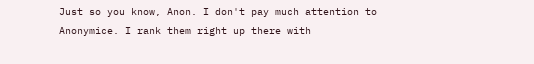Just so you know, Anon. I don't pay much attention to Anonymice. I rank them right up there with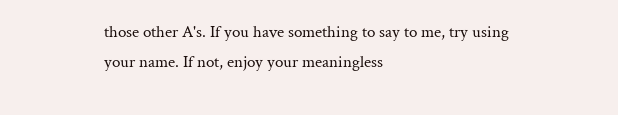those other A's. If you have something to say to me, try using your name. If not, enjoy your meaningless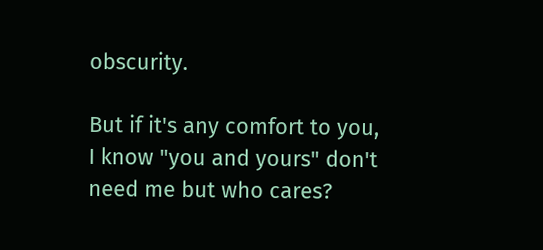obscurity.

But if it's any comfort to you, I know "you and yours" don't need me but who cares?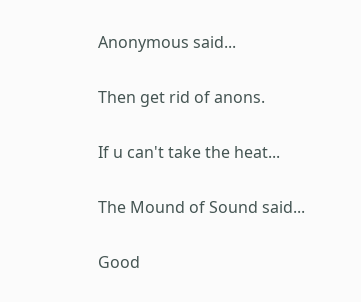Anonymous said...

Then get rid of anons.

If u can't take the heat...

The Mound of Sound said...

Good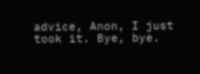advice, Anon, I just took it. Bye, bye.